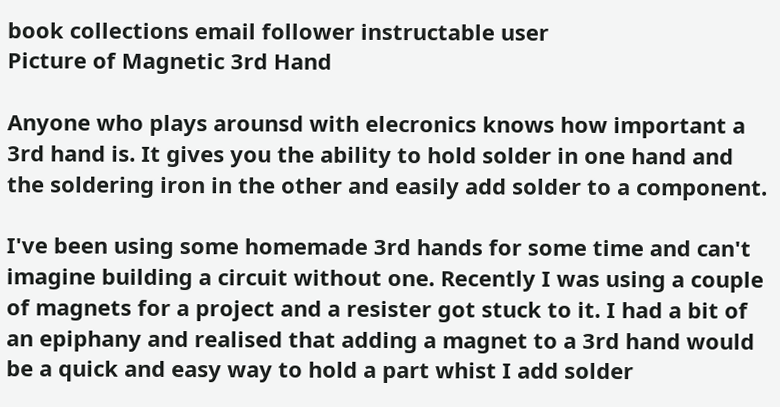book collections email follower instructable user
Picture of Magnetic 3rd Hand

Anyone who plays arounsd with elecronics knows how important a 3rd hand is. It gives you the ability to hold solder in one hand and the soldering iron in the other and easily add solder to a component.

I've been using some homemade 3rd hands for some time and can't imagine building a circuit without one. Recently I was using a couple of magnets for a project and a resister got stuck to it. I had a bit of an epiphany and realised that adding a magnet to a 3rd hand would be a quick and easy way to hold a part whist I add solder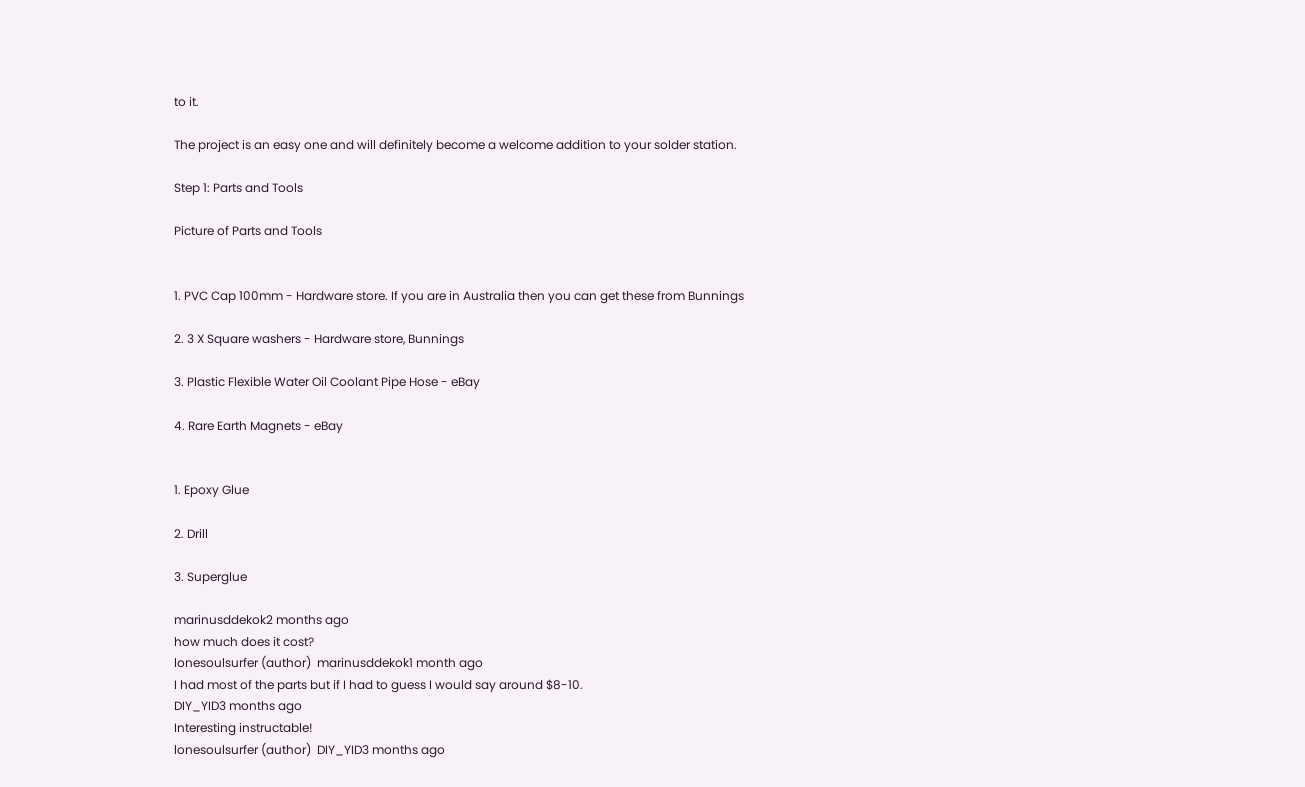to it.

The project is an easy one and will definitely become a welcome addition to your solder station.

Step 1: Parts and Tools

Picture of Parts and Tools


1. PVC Cap 100mm - Hardware store. If you are in Australia then you can get these from Bunnings

2. 3 X Square washers - Hardware store, Bunnings

3. Plastic Flexible Water Oil Coolant Pipe Hose - eBay

4. Rare Earth Magnets - eBay


1. Epoxy Glue

2. Drill

3. Superglue

marinusddekok2 months ago
how much does it cost?
lonesoulsurfer (author)  marinusddekok1 month ago
I had most of the parts but if I had to guess I would say around $8-10.
DIY_YID3 months ago
Interesting instructable!
lonesoulsurfer (author)  DIY_YID3 months ago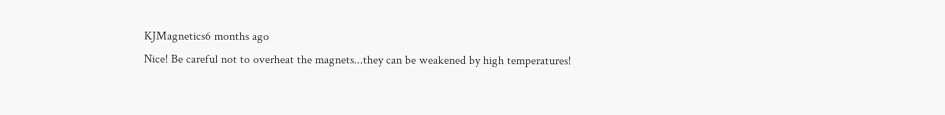KJMagnetics6 months ago
Nice! Be careful not to overheat the magnets...they can be weakened by high temperatures!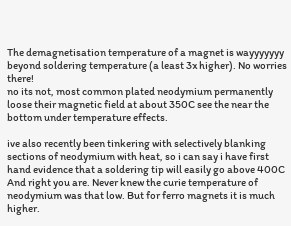The demagnetisation temperature of a magnet is wayyyyyyy beyond soldering temperature (a least 3x higher). No worries there!
no its not, most common plated neodymium permanently loose their magnetic field at about 350C see the near the bottom under temperature effects.

ive also recently been tinkering with selectively blanking sections of neodymium with heat, so i can say i have first hand evidence that a soldering tip will easily go above 400C
And right you are. Never knew the curie temperature of neodymium was that low. But for ferro magnets it is much higher.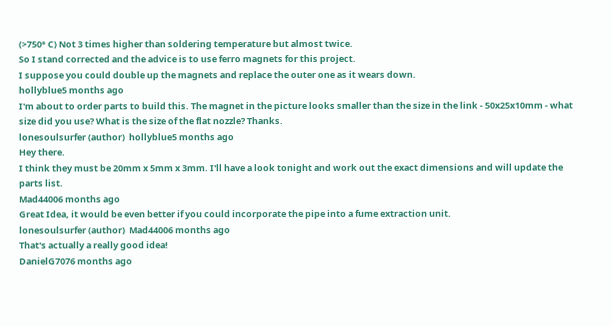(>750° C) Not 3 times higher than soldering temperature but almost twice.
So I stand corrected and the advice is to use ferro magnets for this project.
I suppose you could double up the magnets and replace the outer one as it wears down.
hollyblue5 months ago
I'm about to order parts to build this. The magnet in the picture looks smaller than the size in the link - 50x25x10mm - what size did you use? What is the size of the flat nozzle? Thanks.
lonesoulsurfer (author)  hollyblue5 months ago
Hey there.
I think they must be 20mm x 5mm x 3mm. I'll have a look tonight and work out the exact dimensions and will update the parts list.
Mad44006 months ago
Great Idea, it would be even better if you could incorporate the pipe into a fume extraction unit.
lonesoulsurfer (author)  Mad44006 months ago
That's actually a really good idea!
DanielG7076 months ago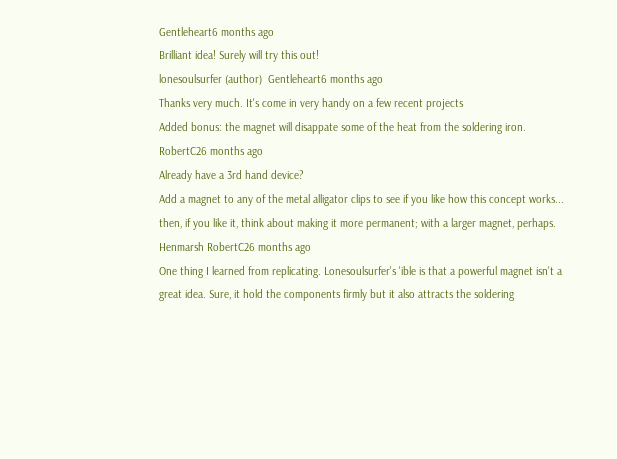Gentleheart6 months ago
Brilliant idea! Surely will try this out!
lonesoulsurfer (author)  Gentleheart6 months ago
Thanks very much. It's come in very handy on a few recent projects
Added bonus: the magnet will disappate some of the heat from the soldering iron.
RobertC26 months ago
Already have a 3rd hand device?
Add a magnet to any of the metal alligator clips to see if you like how this concept works... then, if you like it, think about making it more permanent; with a larger magnet, perhaps.
Henmarsh RobertC26 months ago
One thing I learned from replicating. Lonesoulsurfer's 'ible is that a powerful magnet isn't a great idea. Sure, it hold the components firmly but it also attracts the soldering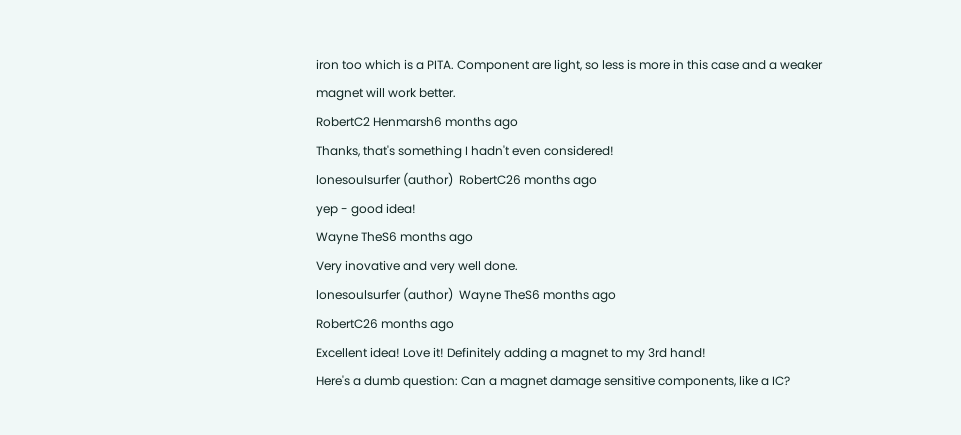iron too which is a PITA. Component are light, so less is more in this case and a weaker magnet will work better.
RobertC2 Henmarsh6 months ago
Thanks, that's something I hadn't even considered!
lonesoulsurfer (author)  RobertC26 months ago
yep - good idea!
Wayne TheS6 months ago
Very inovative and very well done.
lonesoulsurfer (author)  Wayne TheS6 months ago
RobertC26 months ago
Excellent idea! Love it! Definitely adding a magnet to my 3rd hand!
Here's a dumb question: Can a magnet damage sensitive components, like a IC?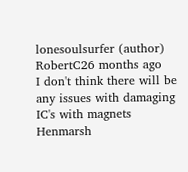lonesoulsurfer (author)  RobertC26 months ago
I don't think there will be any issues with damaging IC's with magnets
Henmarsh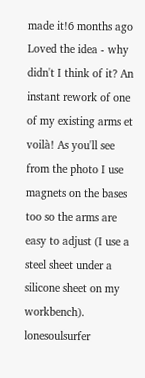made it!6 months ago
Loved the idea - why didn't I think of it? An instant rework of one of my existing arms et voilà! As you'll see from the photo I use magnets on the bases too so the arms are easy to adjust (I use a steel sheet under a silicone sheet on my workbench).
lonesoulsurfer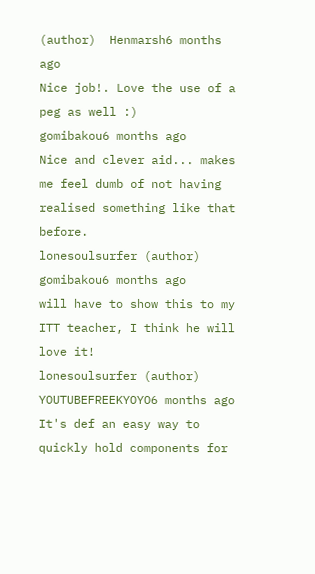(author)  Henmarsh6 months ago
Nice job!. Love the use of a peg as well :)
gomibakou6 months ago
Nice and clever aid... makes me feel dumb of not having realised something like that before.
lonesoulsurfer (author)  gomibakou6 months ago
will have to show this to my ITT teacher, I think he will love it!
lonesoulsurfer (author)  YOUTUBEFREEKYOYO6 months ago
It's def an easy way to quickly hold components for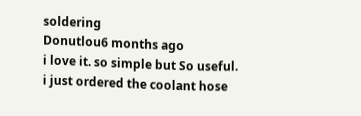soldering
Donutlou6 months ago
i love it. so simple but So useful. i just ordered the coolant hose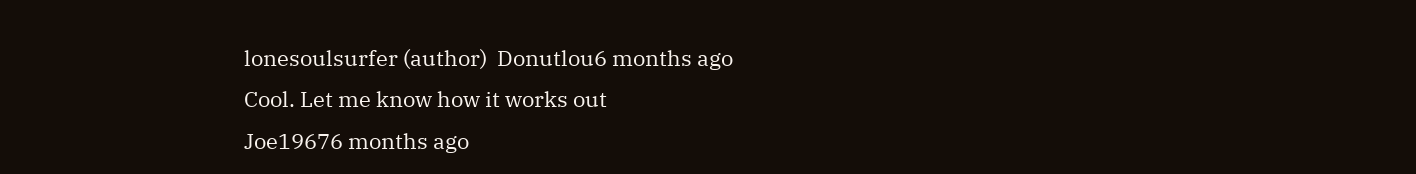lonesoulsurfer (author)  Donutlou6 months ago
Cool. Let me know how it works out
Joe19676 months ago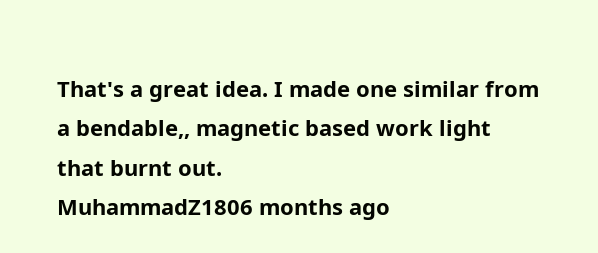That's a great idea. I made one similar from a bendable,, magnetic based work light that burnt out.
MuhammadZ1806 months ago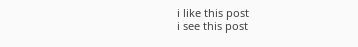i like this post
i see this post